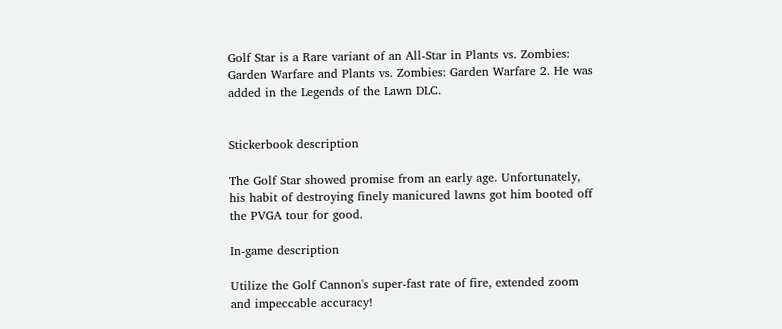Golf Star is a Rare variant of an All-Star in Plants vs. Zombies: Garden Warfare and Plants vs. Zombies: Garden Warfare 2. He was added in the Legends of the Lawn DLC.


Stickerbook description

The Golf Star showed promise from an early age. Unfortunately, his habit of destroying finely manicured lawns got him booted off the PVGA tour for good.

In-game description

Utilize the Golf Cannon's super-fast rate of fire, extended zoom and impeccable accuracy!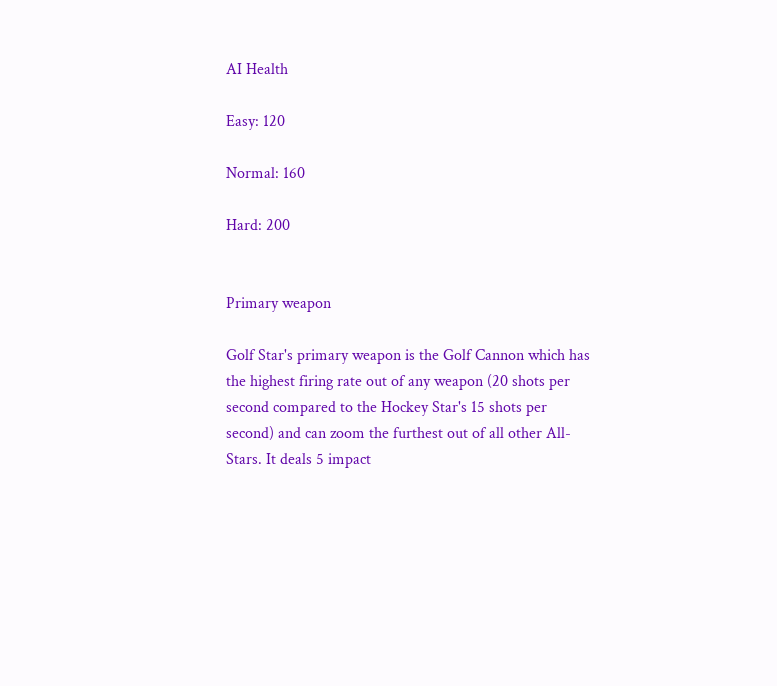AI Health

Easy: 120

Normal: 160

Hard: 200


Primary weapon

Golf Star's primary weapon is the Golf Cannon which has the highest firing rate out of any weapon (20 shots per second compared to the Hockey Star's 15 shots per second) and can zoom the furthest out of all other All-Stars. It deals 5 impact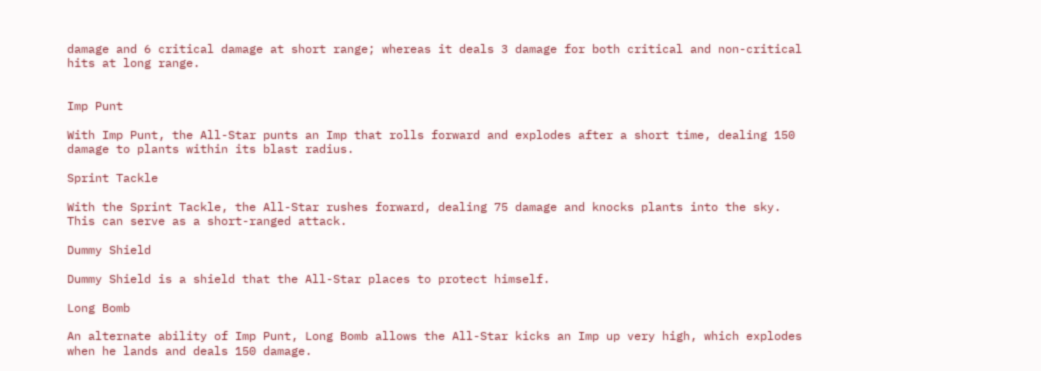damage and 6 critical damage at short range; whereas it deals 3 damage for both critical and non-critical hits at long range.


Imp Punt

With Imp Punt, the All-Star punts an Imp that rolls forward and explodes after a short time, dealing 150 damage to plants within its blast radius.

Sprint Tackle

With the Sprint Tackle, the All-Star rushes forward, dealing 75 damage and knocks plants into the sky. This can serve as a short-ranged attack.

Dummy Shield

Dummy Shield is a shield that the All-Star places to protect himself.

Long Bomb

An alternate ability of Imp Punt, Long Bomb allows the All-Star kicks an Imp up very high, which explodes when he lands and deals 150 damage.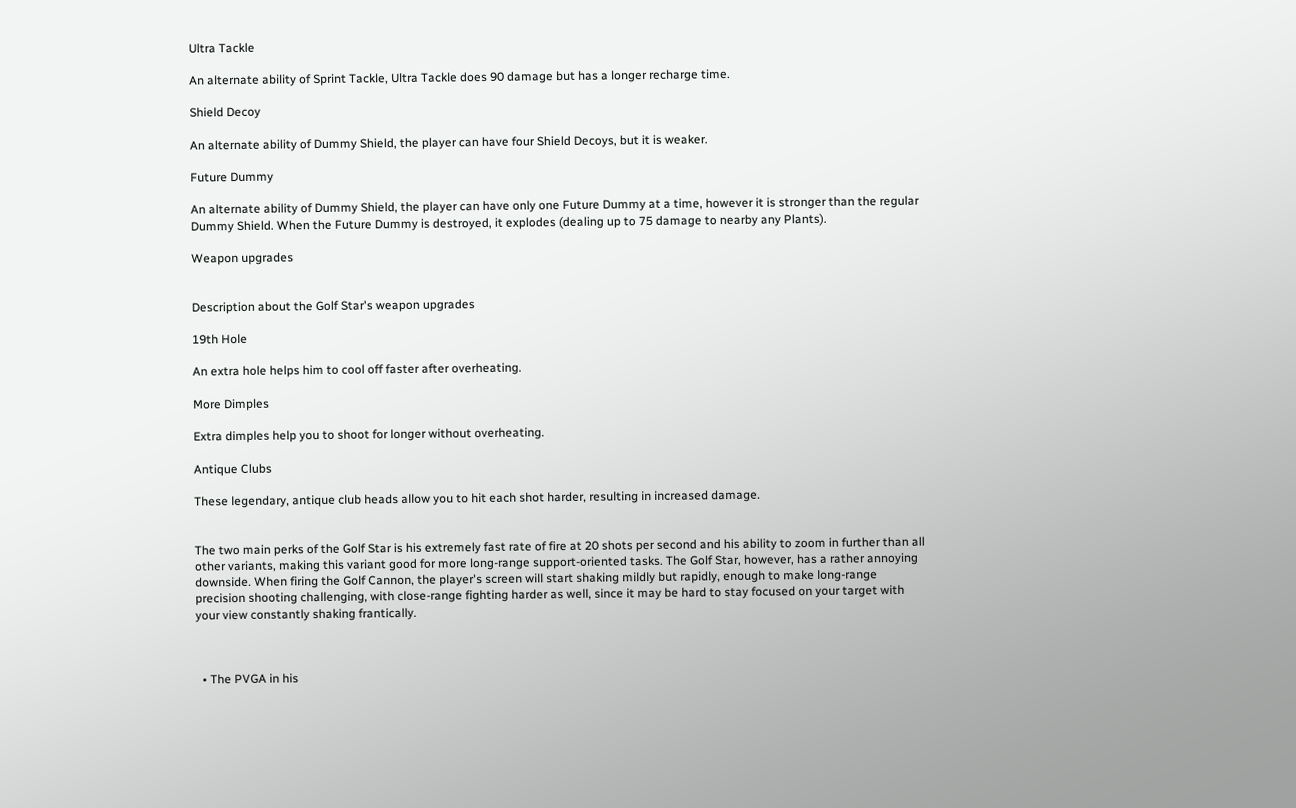Ultra Tackle

An alternate ability of Sprint Tackle, Ultra Tackle does 90 damage but has a longer recharge time.

Shield Decoy

An alternate ability of Dummy Shield, the player can have four Shield Decoys, but it is weaker.

Future Dummy

An alternate ability of Dummy Shield, the player can have only one Future Dummy at a time, however it is stronger than the regular Dummy Shield. When the Future Dummy is destroyed, it explodes (dealing up to 75 damage to nearby any Plants).

Weapon upgrades


Description about the Golf Star's weapon upgrades

19th Hole

An extra hole helps him to cool off faster after overheating.

More Dimples

Extra dimples help you to shoot for longer without overheating.

Antique Clubs

These legendary, antique club heads allow you to hit each shot harder, resulting in increased damage.


The two main perks of the Golf Star is his extremely fast rate of fire at 20 shots per second and his ability to zoom in further than all other variants, making this variant good for more long-range support-oriented tasks. The Golf Star, however, has a rather annoying downside. When firing the Golf Cannon, the player's screen will start shaking mildly but rapidly, enough to make long-range precision shooting challenging, with close-range fighting harder as well, since it may be hard to stay focused on your target with your view constantly shaking frantically.



  • The PVGA in his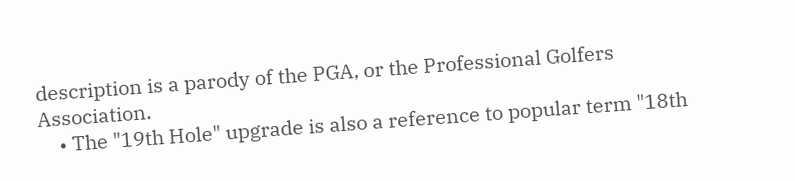description is a parody of the PGA, or the Professional Golfers Association.
    • The "19th Hole" upgrade is also a reference to popular term "18th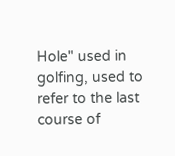Hole" used in golfing, used to refer to the last course of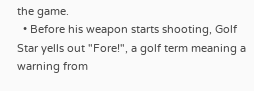the game.
  • Before his weapon starts shooting, Golf Star yells out "Fore!", a golf term meaning a warning from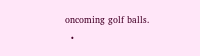oncoming golf balls.
  •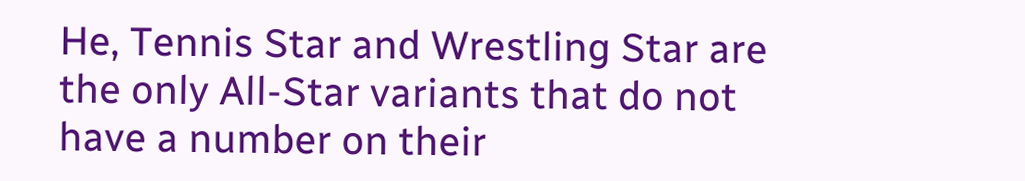He, Tennis Star and Wrestling Star are the only All-Star variants that do not have a number on their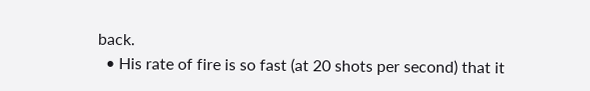back.
  • His rate of fire is so fast (at 20 shots per second) that it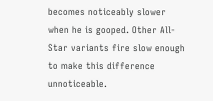becomes noticeably slower when he is gooped. Other All-Star variants fire slow enough to make this difference unnoticeable.